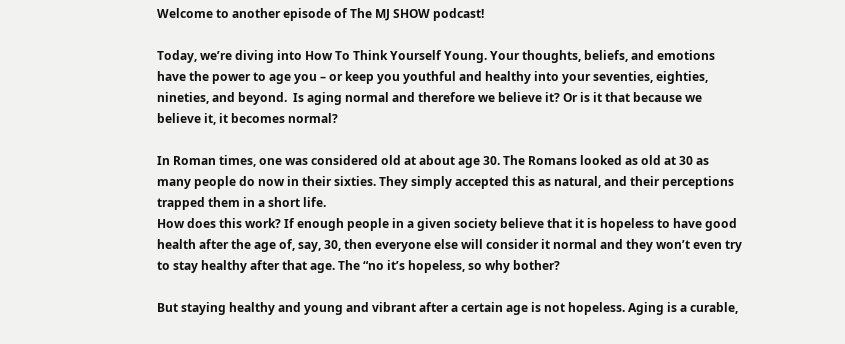Welcome to another episode of The MJ SHOW podcast!

Today, we’re diving into How To Think Yourself Young. Your thoughts, beliefs, and emotions have the power to age you – or keep you youthful and healthy into your seventies, eighties, nineties, and beyond.  Is aging normal and therefore we believe it? Or is it that because we believe it, it becomes normal?

In Roman times, one was considered old at about age 30. The Romans looked as old at 30 as many people do now in their sixties. They simply accepted this as natural, and their perceptions trapped them in a short life.
How does this work? If enough people in a given society believe that it is hopeless to have good health after the age of, say, 30, then everyone else will consider it normal and they won’t even try to stay healthy after that age. The “no it’s hopeless, so why bother?

But staying healthy and young and vibrant after a certain age is not hopeless. Aging is a curable,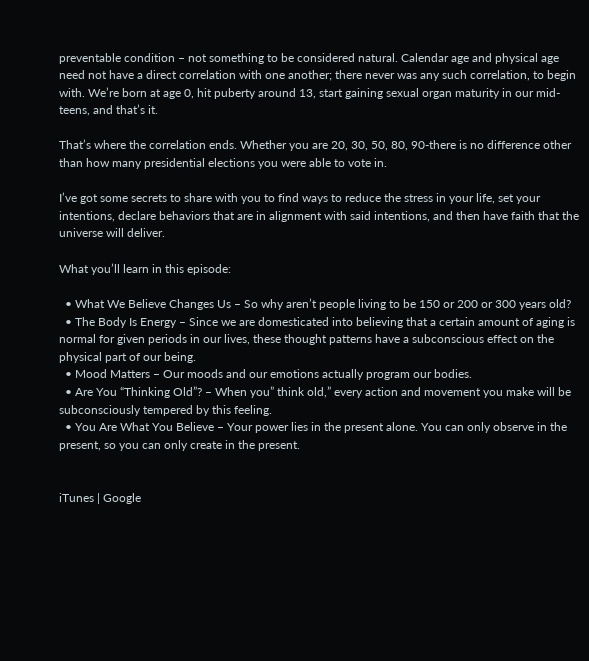preventable condition – not something to be considered natural. Calendar age and physical age need not have a direct correlation with one another; there never was any such correlation, to begin with. We’re born at age 0, hit puberty around 13, start gaining sexual organ maturity in our mid-teens, and that’s it.

That’s where the correlation ends. Whether you are 20, 30, 50, 80, 90-there is no difference other than how many presidential elections you were able to vote in.

I’ve got some secrets to share with you to find ways to reduce the stress in your life, set your intentions, declare behaviors that are in alignment with said intentions, and then have faith that the universe will deliver.

What you’ll learn in this episode:

  • What We Believe Changes Us – So why aren’t people living to be 150 or 200 or 300 years old?
  • The Body Is Energy – Since we are domesticated into believing that a certain amount of aging is normal for given periods in our lives, these thought patterns have a subconscious effect on the physical part of our being.
  • Mood Matters – Our moods and our emotions actually program our bodies.
  • Are You “Thinking Old”? – When you” think old,” every action and movement you make will be subconsciously tempered by this feeling.
  • You Are What You Believe – Your power lies in the present alone. You can only observe in the present, so you can only create in the present.


iTunes | Google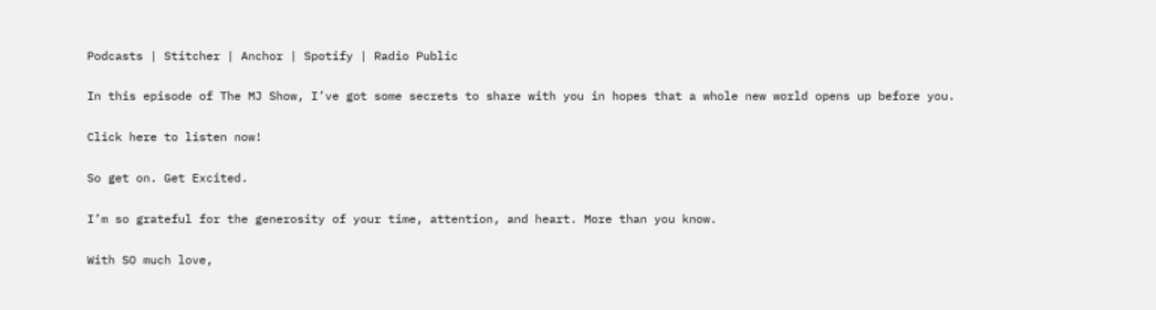Podcasts | Stitcher | Anchor | Spotify | Radio Public

In this episode of The MJ Show, I’ve got some secrets to share with you in hopes that a whole new world opens up before you.

Click here to listen now!

So get on. Get Excited.

I’m so grateful for the generosity of your time, attention, and heart. More than you know.

With SO much love,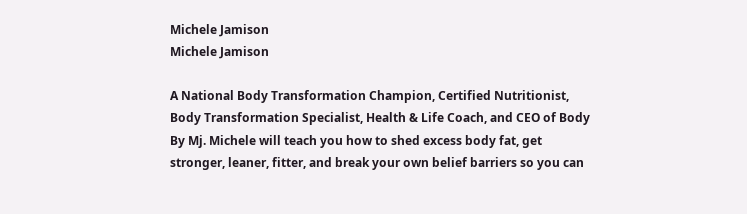Michele Jamison
Michele Jamison

A National Body Transformation Champion, Certified Nutritionist, Body Transformation Specialist, Health & Life Coach, and CEO of Body By Mj. Michele will teach you how to shed excess body fat, get stronger, leaner, fitter, and break your own belief barriers so you can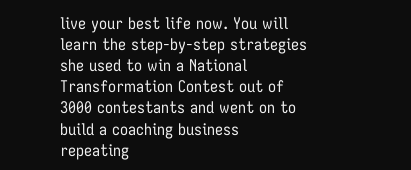live your best life now. You will learn the step-by-step strategies she used to win a National Transformation Contest out of 3000 contestants and went on to build a coaching business repeating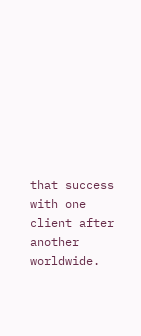that success with one client after another worldwide.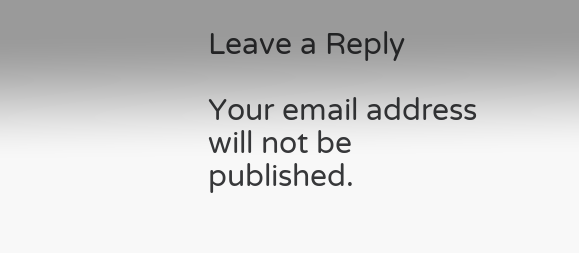Leave a Reply

Your email address will not be published.